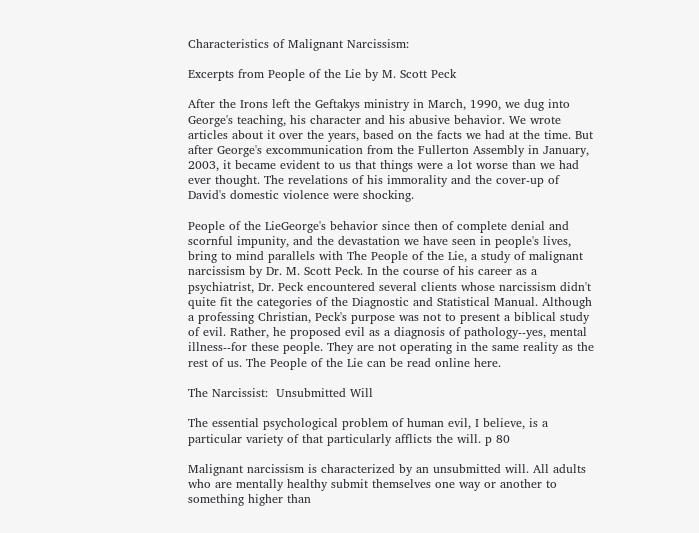Characteristics of Malignant Narcissism:

Excerpts from People of the Lie by M. Scott Peck

After the Irons left the Geftakys ministry in March, 1990, we dug into George's teaching, his character and his abusive behavior. We wrote articles about it over the years, based on the facts we had at the time. But after George's excommunication from the Fullerton Assembly in January, 2003, it became evident to us that things were a lot worse than we had ever thought. The revelations of his immorality and the cover-up of David's domestic violence were shocking.

People of the LieGeorge's behavior since then of complete denial and scornful impunity, and the devastation we have seen in people's lives, bring to mind parallels with The People of the Lie, a study of malignant narcissism by Dr. M. Scott Peck. In the course of his career as a psychiatrist, Dr. Peck encountered several clients whose narcissism didn't quite fit the categories of the Diagnostic and Statistical Manual. Although a professing Christian, Peck's purpose was not to present a biblical study of evil. Rather, he proposed evil as a diagnosis of pathology--yes, mental illness--for these people. They are not operating in the same reality as the rest of us. The People of the Lie can be read online here.

The Narcissist:  Unsubmitted Will

The essential psychological problem of human evil, I believe, is a particular variety of that particularly afflicts the will. p 80

Malignant narcissism is characterized by an unsubmitted will. All adults who are mentally healthy submit themselves one way or another to something higher than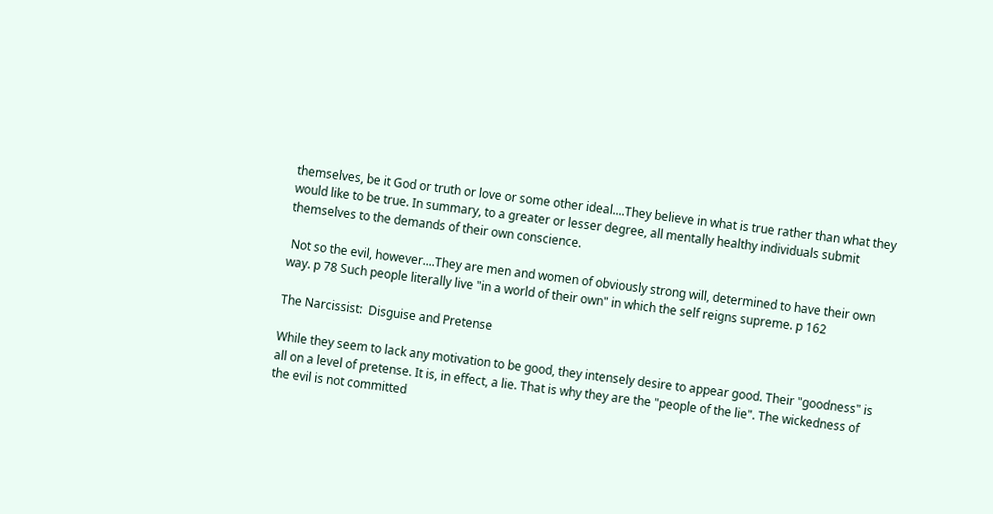themselves, be it God or truth or love or some other ideal....They believe in what is true rather than what they would like to be true. In summary, to a greater or lesser degree, all mentally healthy individuals submit themselves to the demands of their own conscience.

 Not so the evil, however....They are men and women of obviously strong will, determined to have their own way. p 78 Such people literally live "in a world of their own" in which the self reigns supreme. p 162

The Narcissist:  Disguise and Pretense

While they seem to lack any motivation to be good, they intensely desire to appear good. Their "goodness" is all on a level of pretense. It is, in effect, a lie. That is why they are the "people of the lie". The wickedness of the evil is not committed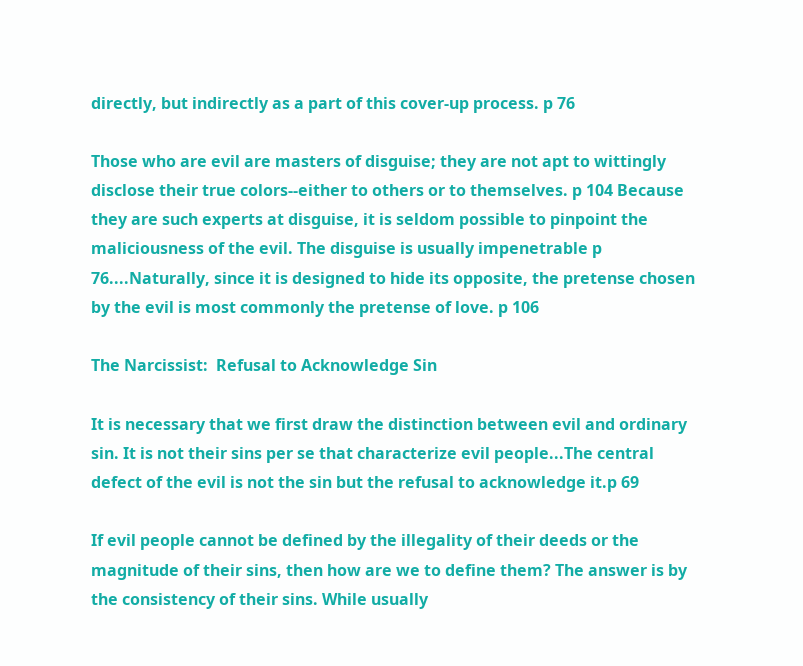directly, but indirectly as a part of this cover-up process. p 76

Those who are evil are masters of disguise; they are not apt to wittingly disclose their true colors--either to others or to themselves. p 104 Because they are such experts at disguise, it is seldom possible to pinpoint the maliciousness of the evil. The disguise is usually impenetrable p 76....Naturally, since it is designed to hide its opposite, the pretense chosen by the evil is most commonly the pretense of love. p 106

The Narcissist:  Refusal to Acknowledge Sin

It is necessary that we first draw the distinction between evil and ordinary sin. It is not their sins per se that characterize evil people...The central defect of the evil is not the sin but the refusal to acknowledge it.p 69

If evil people cannot be defined by the illegality of their deeds or the magnitude of their sins, then how are we to define them? The answer is by the consistency of their sins. While usually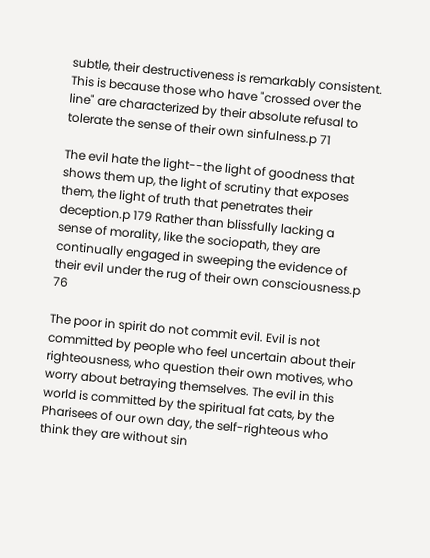subtle, their destructiveness is remarkably consistent. This is because those who have "crossed over the line" are characterized by their absolute refusal to tolerate the sense of their own sinfulness.p 71

The evil hate the light--the light of goodness that shows them up, the light of scrutiny that exposes them, the light of truth that penetrates their deception.p 179 Rather than blissfully lacking a sense of morality, like the sociopath, they are continually engaged in sweeping the evidence of their evil under the rug of their own consciousness.p 76

The poor in spirit do not commit evil. Evil is not committed by people who feel uncertain about their righteousness, who question their own motives, who worry about betraying themselves. The evil in this world is committed by the spiritual fat cats, by the Pharisees of our own day, the self-righteous who think they are without sin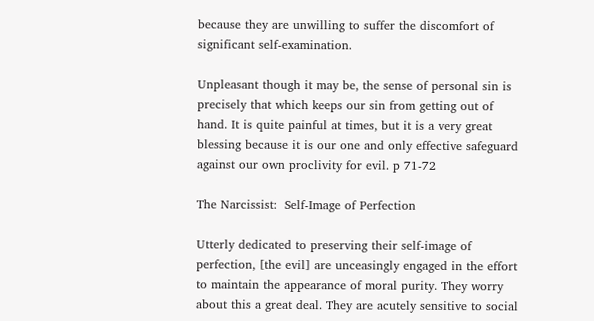because they are unwilling to suffer the discomfort of significant self-examination.

Unpleasant though it may be, the sense of personal sin is precisely that which keeps our sin from getting out of hand. It is quite painful at times, but it is a very great blessing because it is our one and only effective safeguard against our own proclivity for evil. p 71-72

The Narcissist:  Self-Image of Perfection

Utterly dedicated to preserving their self-image of perfection, [the evil] are unceasingly engaged in the effort to maintain the appearance of moral purity. They worry about this a great deal. They are acutely sensitive to social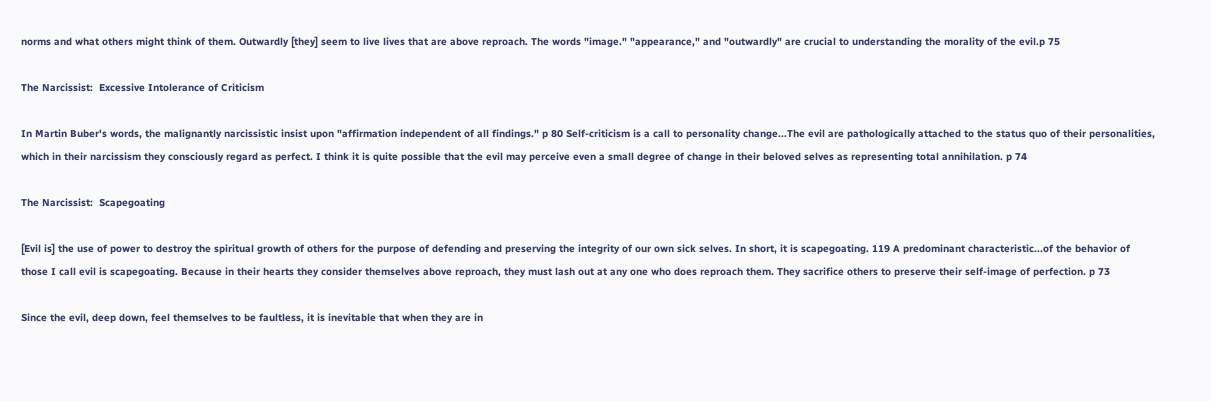norms and what others might think of them. Outwardly [they] seem to live lives that are above reproach. The words "image." "appearance," and "outwardly" are crucial to understanding the morality of the evil.p 75

The Narcissist:  Excessive Intolerance of Criticism

In Martin Buber's words, the malignantly narcissistic insist upon "affirmation independent of all findings." p 80 Self-criticism is a call to personality change...The evil are pathologically attached to the status quo of their personalities, which in their narcissism they consciously regard as perfect. I think it is quite possible that the evil may perceive even a small degree of change in their beloved selves as representing total annihilation. p 74

The Narcissist:  Scapegoating

[Evil is] the use of power to destroy the spiritual growth of others for the purpose of defending and preserving the integrity of our own sick selves. In short, it is scapegoating. 119 A predominant characteristic...of the behavior of those I call evil is scapegoating. Because in their hearts they consider themselves above reproach, they must lash out at any one who does reproach them. They sacrifice others to preserve their self-image of perfection. p 73

Since the evil, deep down, feel themselves to be faultless, it is inevitable that when they are in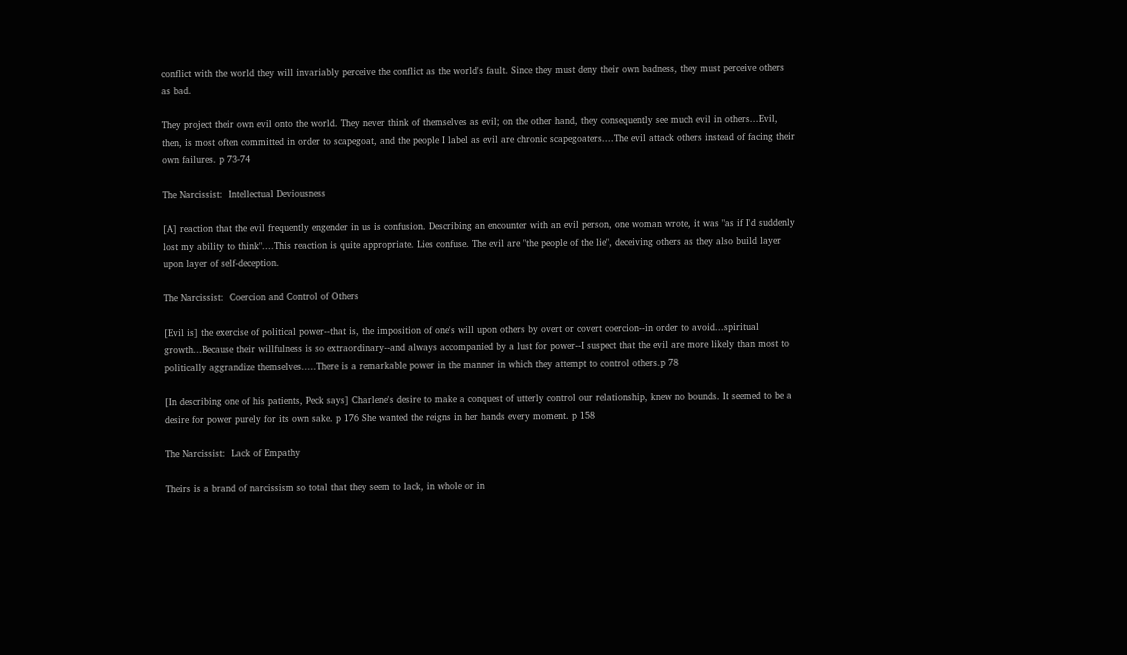conflict with the world they will invariably perceive the conflict as the world's fault. Since they must deny their own badness, they must perceive others as bad.

They project their own evil onto the world. They never think of themselves as evil; on the other hand, they consequently see much evil in others...Evil, then, is most often committed in order to scapegoat, and the people I label as evil are chronic scapegoaters....The evil attack others instead of facing their own failures. p 73-74

The Narcissist:  Intellectual Deviousness

[A] reaction that the evil frequently engender in us is confusion. Describing an encounter with an evil person, one woman wrote, it was "as if I'd suddenly lost my ability to think"....This reaction is quite appropriate. Lies confuse. The evil are "the people of the lie", deceiving others as they also build layer upon layer of self-deception.

The Narcissist:  Coercion and Control of Others

[Evil is] the exercise of political power--that is, the imposition of one's will upon others by overt or covert coercion--in order to avoid...spiritual growth...Because their willfulness is so extraordinary--and always accompanied by a lust for power--I suspect that the evil are more likely than most to politically aggrandize themselves.....There is a remarkable power in the manner in which they attempt to control others.p 78

[In describing one of his patients, Peck says] Charlene's desire to make a conquest of utterly control our relationship, knew no bounds. It seemed to be a desire for power purely for its own sake. p 176 She wanted the reigns in her hands every moment. p 158

The Narcissist:  Lack of Empathy

Theirs is a brand of narcissism so total that they seem to lack, in whole or in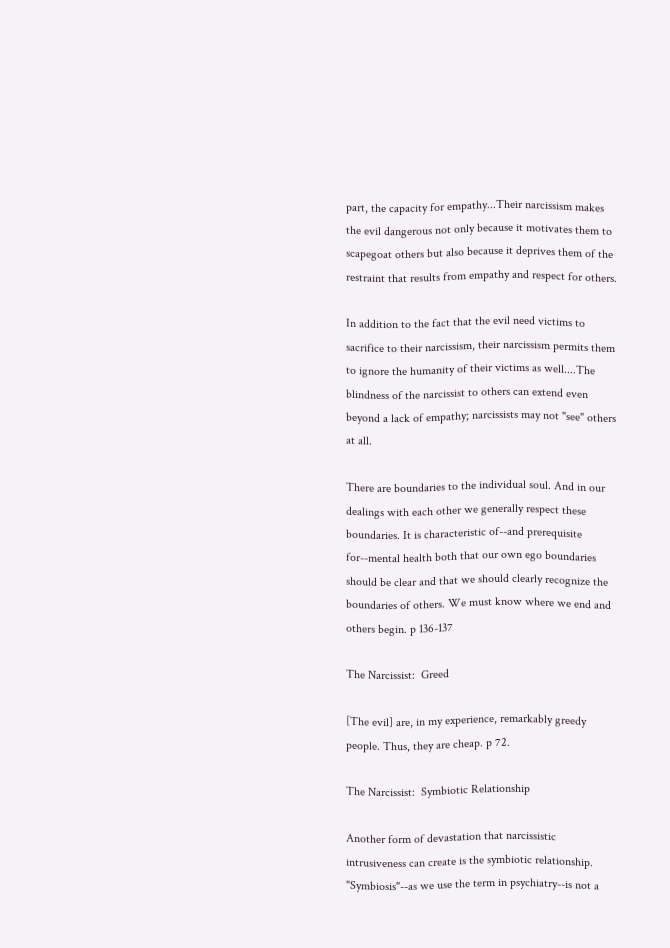part, the capacity for empathy...Their narcissism makes the evil dangerous not only because it motivates them to scapegoat others but also because it deprives them of the restraint that results from empathy and respect for others.

In addition to the fact that the evil need victims to sacrifice to their narcissism, their narcissism permits them to ignore the humanity of their victims as well....The blindness of the narcissist to others can extend even beyond a lack of empathy; narcissists may not "see" others at all.

There are boundaries to the individual soul. And in our dealings with each other we generally respect these boundaries. It is characteristic of--and prerequisite for--mental health both that our own ego boundaries should be clear and that we should clearly recognize the boundaries of others. We must know where we end and others begin. p 136-137

The Narcissist:  Greed

[The evil] are, in my experience, remarkably greedy people. Thus, they are cheap. p 72.

The Narcissist:  Symbiotic Relationship

Another form of devastation that narcissistic intrusiveness can create is the symbiotic relationship. "Symbiosis"--as we use the term in psychiatry--is not a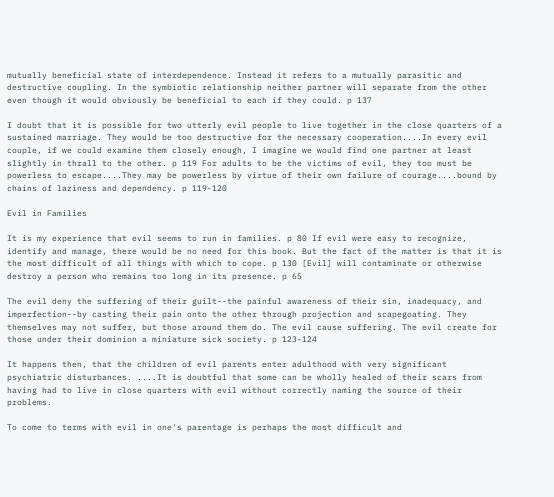mutually beneficial state of interdependence. Instead it refers to a mutually parasitic and destructive coupling. In the symbiotic relationship neither partner will separate from the other even though it would obviously be beneficial to each if they could. p 137

I doubt that it is possible for two utterly evil people to live together in the close quarters of a sustained marriage. They would be too destructive for the necessary cooperation....In every evil couple, if we could examine them closely enough, I imagine we would find one partner at least slightly in thrall to the other. p 119 For adults to be the victims of evil, they too must be powerless to escape....They may be powerless by virtue of their own failure of courage....bound by chains of laziness and dependency. p 119-120

Evil in Families

It is my experience that evil seems to run in families. p 80 If evil were easy to recognize, identify and manage, there would be no need for this book. But the fact of the matter is that it is the most difficult of all things with which to cope. p 130 [Evil] will contaminate or otherwise destroy a person who remains too long in its presence. p 65

The evil deny the suffering of their guilt--the painful awareness of their sin, inadequacy, and imperfection--by casting their pain onto the other through projection and scapegoating. They themselves may not suffer, but those around them do. The evil cause suffering. The evil create for those under their dominion a miniature sick society. p 123-124

It happens then, that the children of evil parents enter adulthood with very significant psychiatric disturbances. ....It is doubtful that some can be wholly healed of their scars from having had to live in close quarters with evil without correctly naming the source of their problems.

To come to terms with evil in one's parentage is perhaps the most difficult and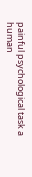painful psychological task a human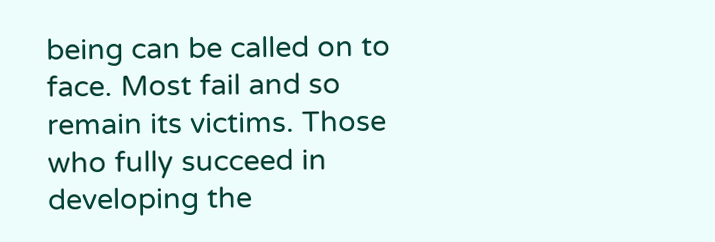being can be called on to face. Most fail and so remain its victims. Those who fully succeed in developing the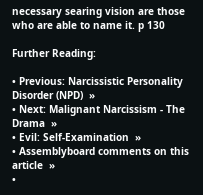necessary searing vision are those who are able to name it. p 130

Further Reading:

• Previous: Narcissistic Personality Disorder (NPD)  »
• Next: Malignant Narcissism - The Drama  »
• Evil: Self-Examination  »
• Assemblyboard comments on this article  »
•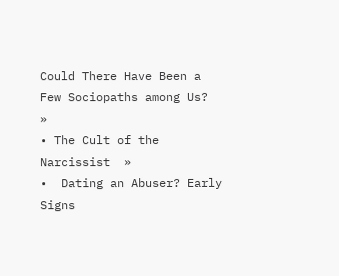Could There Have Been a Few Sociopaths among Us?  »
• The Cult of the Narcissist  »
•  Dating an Abuser? Early Signs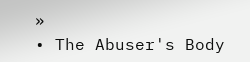»
• The Abuser's Body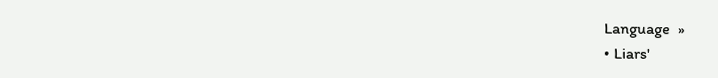Language  »
• Liars'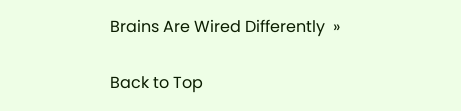Brains Are Wired Differently  »

Back to Top